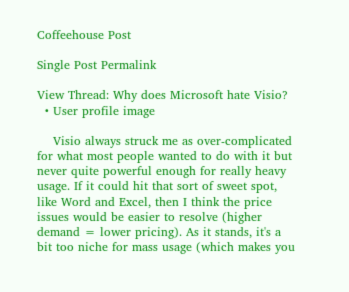Coffeehouse Post

Single Post Permalink

View Thread: Why does Microsoft hate Visio?
  • User profile image

    Visio always struck me as over-complicated for what most people wanted to do with it but never quite powerful enough for really heavy usage. If it could hit that sort of sweet spot, like Word and Excel, then I think the price issues would be easier to resolve (higher demand = lower pricing). As it stands, it's a bit too niche for mass usage (which makes you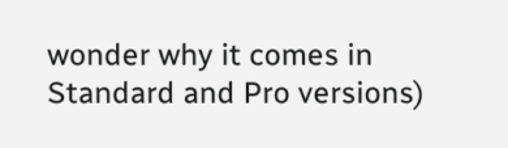wonder why it comes in Standard and Pro versions)